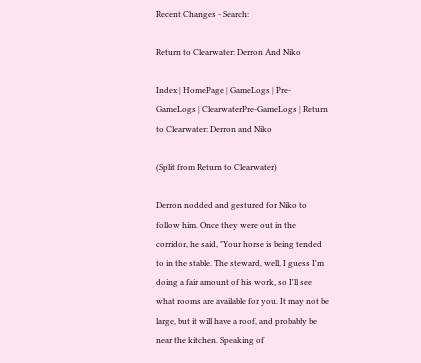Recent Changes - Search:

Return to Clearwater: Derron And Niko

Index | HomePage | GameLogs | Pre-GameLogs | ClearwaterPre-GameLogs | Return to Clearwater: Derron and Niko

(Split from Return to Clearwater)

Derron nodded and gestured for Niko to follow him. Once they were out in the corridor, he said, "Your horse is being tended to in the stable. The steward, well, I guess I'm doing a fair amount of his work, so I'll see what rooms are available for you. It may not be large, but it will have a roof, and probably be near the kitchen. Speaking of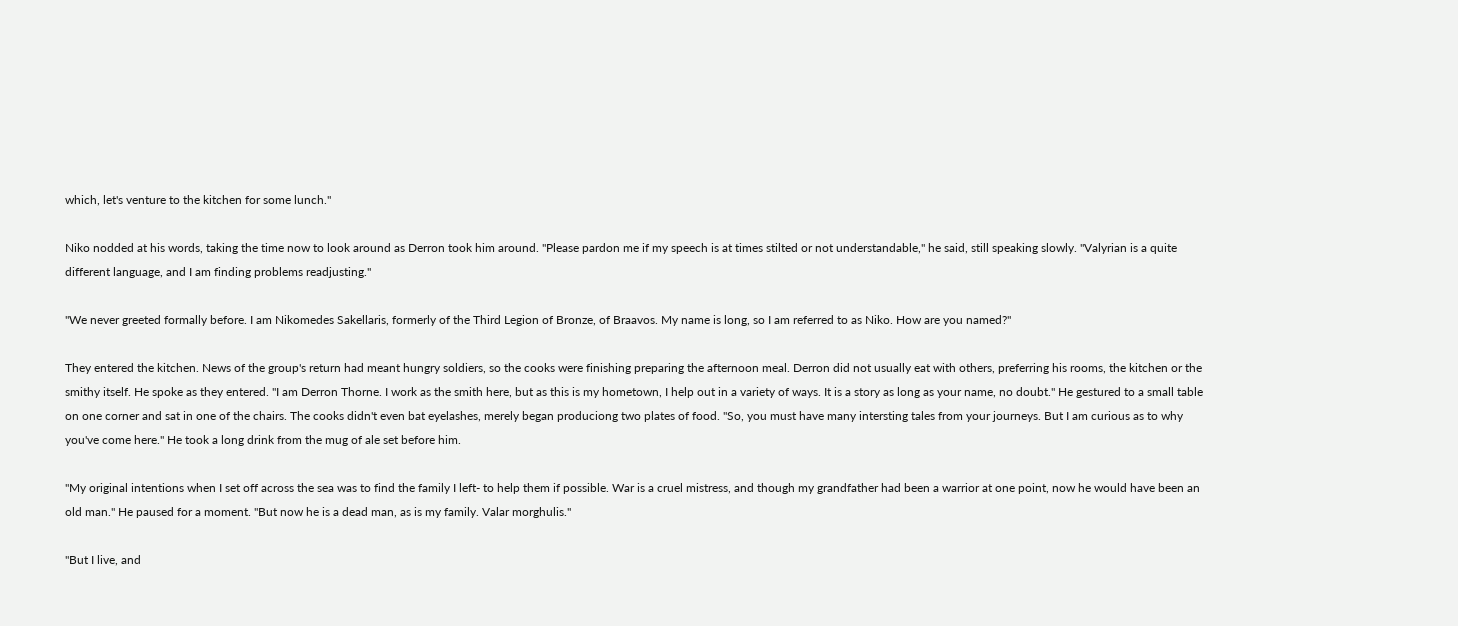which, let's venture to the kitchen for some lunch."

Niko nodded at his words, taking the time now to look around as Derron took him around. "Please pardon me if my speech is at times stilted or not understandable," he said, still speaking slowly. "Valyrian is a quite different language, and I am finding problems readjusting."

"We never greeted formally before. I am Nikomedes Sakellaris, formerly of the Third Legion of Bronze, of Braavos. My name is long, so I am referred to as Niko. How are you named?"

They entered the kitchen. News of the group's return had meant hungry soldiers, so the cooks were finishing preparing the afternoon meal. Derron did not usually eat with others, preferring his rooms, the kitchen or the smithy itself. He spoke as they entered. "I am Derron Thorne. I work as the smith here, but as this is my hometown, I help out in a variety of ways. It is a story as long as your name, no doubt." He gestured to a small table on one corner and sat in one of the chairs. The cooks didn't even bat eyelashes, merely began produciong two plates of food. "So, you must have many intersting tales from your journeys. But I am curious as to why you've come here." He took a long drink from the mug of ale set before him.

"My original intentions when I set off across the sea was to find the family I left- to help them if possible. War is a cruel mistress, and though my grandfather had been a warrior at one point, now he would have been an old man." He paused for a moment. "But now he is a dead man, as is my family. Valar morghulis."

"But I live, and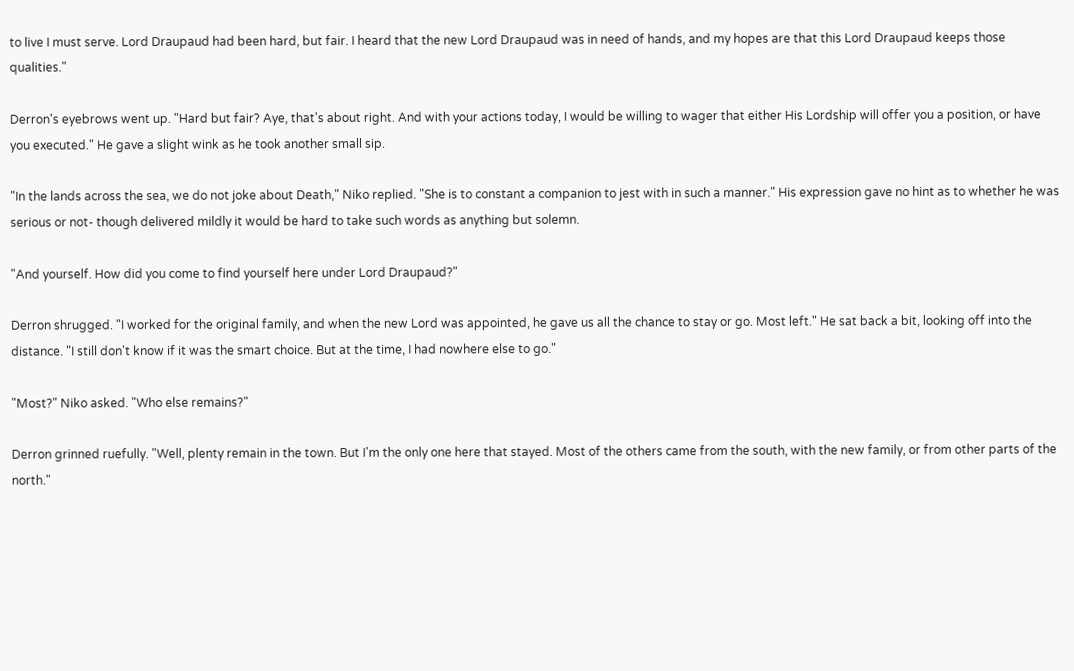to live I must serve. Lord Draupaud had been hard, but fair. I heard that the new Lord Draupaud was in need of hands, and my hopes are that this Lord Draupaud keeps those qualities."

Derron's eyebrows went up. "Hard but fair? Aye, that's about right. And with your actions today, I would be willing to wager that either His Lordship will offer you a position, or have you executed." He gave a slight wink as he took another small sip.

"In the lands across the sea, we do not joke about Death," Niko replied. "She is to constant a companion to jest with in such a manner." His expression gave no hint as to whether he was serious or not- though delivered mildly it would be hard to take such words as anything but solemn.

"And yourself. How did you come to find yourself here under Lord Draupaud?"

Derron shrugged. "I worked for the original family, and when the new Lord was appointed, he gave us all the chance to stay or go. Most left." He sat back a bit, looking off into the distance. "I still don't know if it was the smart choice. But at the time, I had nowhere else to go."

"Most?" Niko asked. "Who else remains?"

Derron grinned ruefully. "Well, plenty remain in the town. But I'm the only one here that stayed. Most of the others came from the south, with the new family, or from other parts of the north."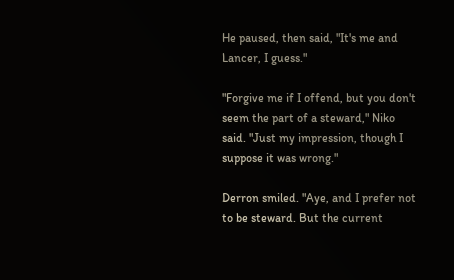He paused, then said, "It's me and Lancer, I guess."

"Forgive me if I offend, but you don't seem the part of a steward," Niko said. "Just my impression, though I suppose it was wrong."

Derron smiled. "Aye, and I prefer not to be steward. But the current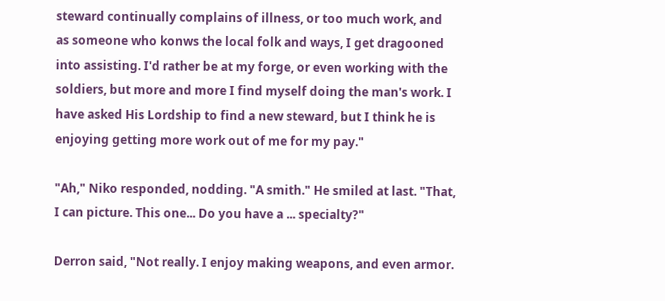steward continually complains of illness, or too much work, and as someone who konws the local folk and ways, I get dragooned into assisting. I'd rather be at my forge, or even working with the soldiers, but more and more I find myself doing the man's work. I have asked His Lordship to find a new steward, but I think he is enjoying getting more work out of me for my pay."

"Ah," Niko responded, nodding. "A smith." He smiled at last. "That, I can picture. This one... Do you have a ... specialty?"

Derron said, "Not really. I enjoy making weapons, and even armor.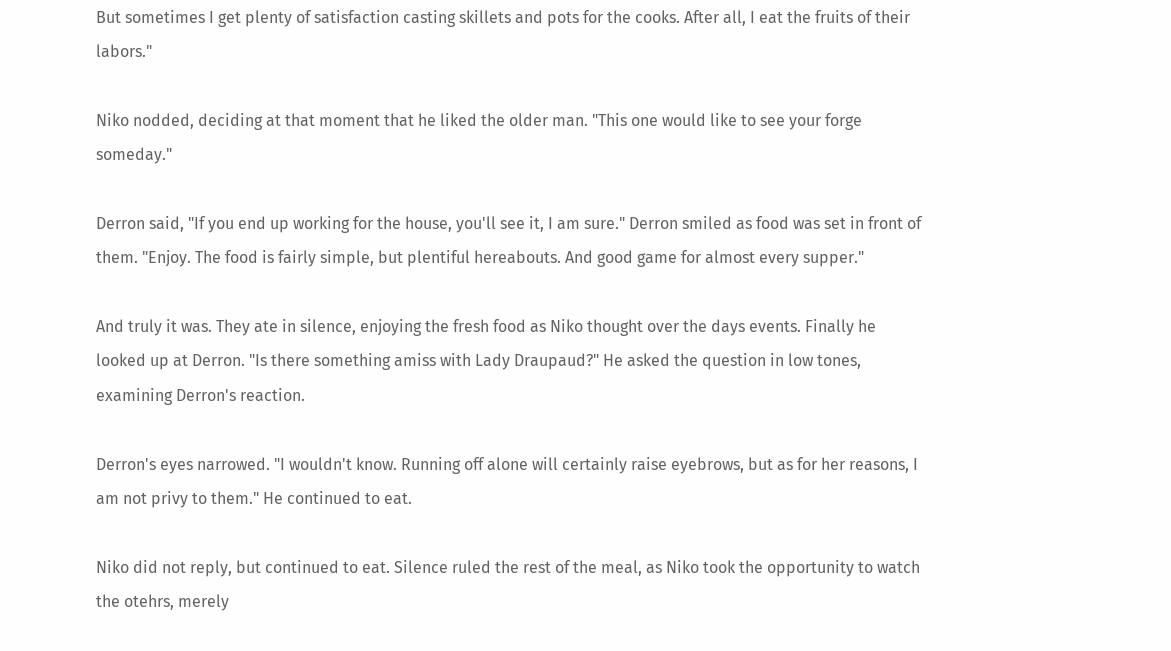But sometimes I get plenty of satisfaction casting skillets and pots for the cooks. After all, I eat the fruits of their labors."

Niko nodded, deciding at that moment that he liked the older man. "This one would like to see your forge someday."

Derron said, "If you end up working for the house, you'll see it, I am sure." Derron smiled as food was set in front of them. "Enjoy. The food is fairly simple, but plentiful hereabouts. And good game for almost every supper."

And truly it was. They ate in silence, enjoying the fresh food as Niko thought over the days events. Finally he looked up at Derron. "Is there something amiss with Lady Draupaud?" He asked the question in low tones, examining Derron's reaction.

Derron's eyes narrowed. "I wouldn't know. Running off alone will certainly raise eyebrows, but as for her reasons, I am not privy to them." He continued to eat.

Niko did not reply, but continued to eat. Silence ruled the rest of the meal, as Niko took the opportunity to watch the otehrs, merely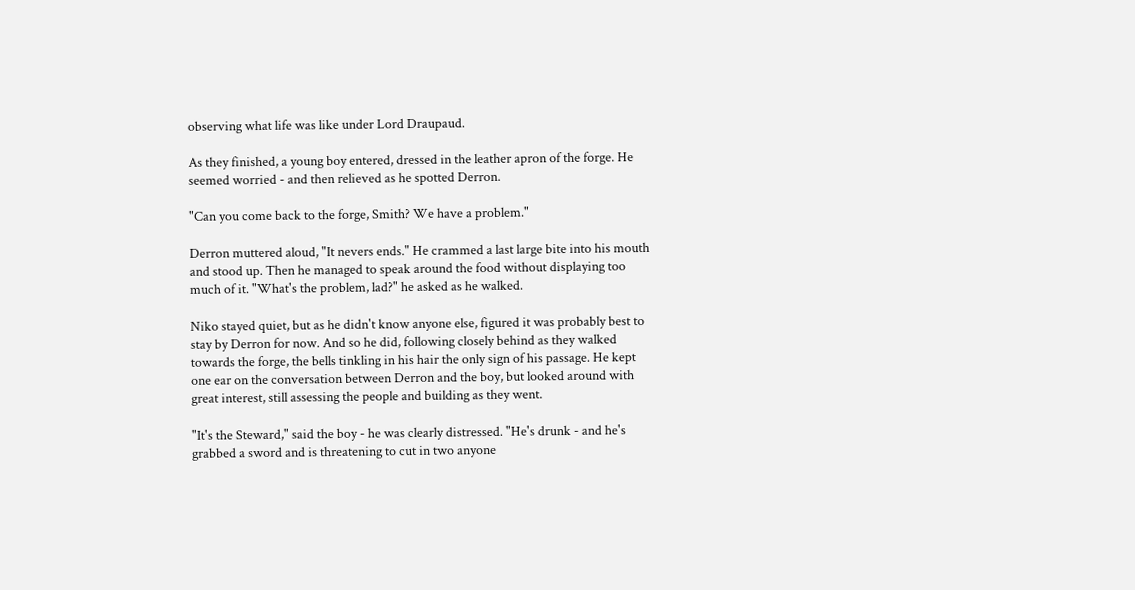observing what life was like under Lord Draupaud.

As they finished, a young boy entered, dressed in the leather apron of the forge. He seemed worried - and then relieved as he spotted Derron.

"Can you come back to the forge, Smith? We have a problem."

Derron muttered aloud, "It nevers ends." He crammed a last large bite into his mouth and stood up. Then he managed to speak around the food without displaying too much of it. "What's the problem, lad?" he asked as he walked.

Niko stayed quiet, but as he didn't know anyone else, figured it was probably best to stay by Derron for now. And so he did, following closely behind as they walked towards the forge, the bells tinkling in his hair the only sign of his passage. He kept one ear on the conversation between Derron and the boy, but looked around with great interest, still assessing the people and building as they went.

"It's the Steward," said the boy - he was clearly distressed. "He's drunk - and he's grabbed a sword and is threatening to cut in two anyone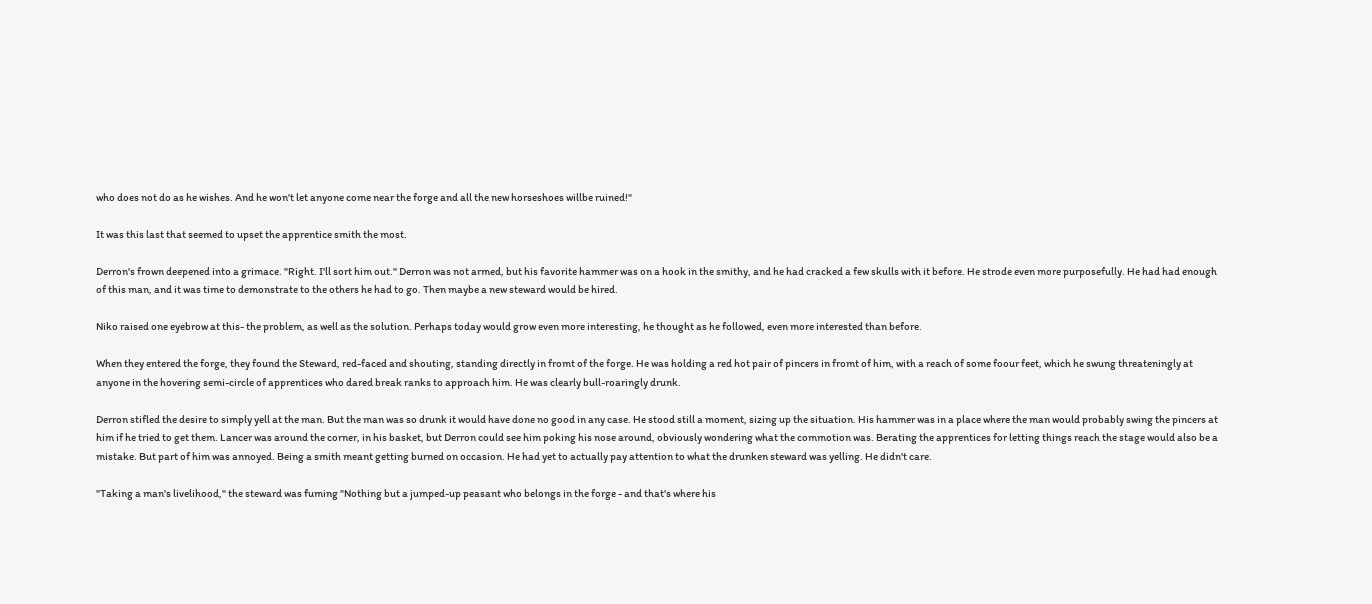who does not do as he wishes. And he won't let anyone come near the forge and all the new horseshoes willbe ruined!"

It was this last that seemed to upset the apprentice smith the most.

Derron's frown deepened into a grimace. "Right. I'll sort him out." Derron was not armed, but his favorite hammer was on a hook in the smithy, and he had cracked a few skulls with it before. He strode even more purposefully. He had had enough of this man, and it was time to demonstrate to the others he had to go. Then maybe a new steward would be hired.

Niko raised one eyebrow at this- the problem, as well as the solution. Perhaps today would grow even more interesting, he thought as he followed, even more interested than before.

When they entered the forge, they found the Steward, red-faced and shouting, standing directly in fromt of the forge. He was holding a red hot pair of pincers in fromt of him, with a reach of some foour feet, which he swung threateningly at anyone in the hovering semi-circle of apprentices who dared break ranks to approach him. He was clearly bull-roaringly drunk.

Derron stifled the desire to simply yell at the man. But the man was so drunk it would have done no good in any case. He stood still a moment, sizing up the situation. His hammer was in a place where the man would probably swing the pincers at him if he tried to get them. Lancer was around the corner, in his basket, but Derron could see him poking his nose around, obviously wondering what the commotion was. Berating the apprentices for letting things reach the stage would also be a mistake. But part of him was annoyed. Being a smith meant getting burned on occasion. He had yet to actually pay attention to what the drunken steward was yelling. He didn't care.

"Taking a man's livelihood," the steward was fuming "Nothing but a jumped-up peasant who belongs in the forge - and that's where his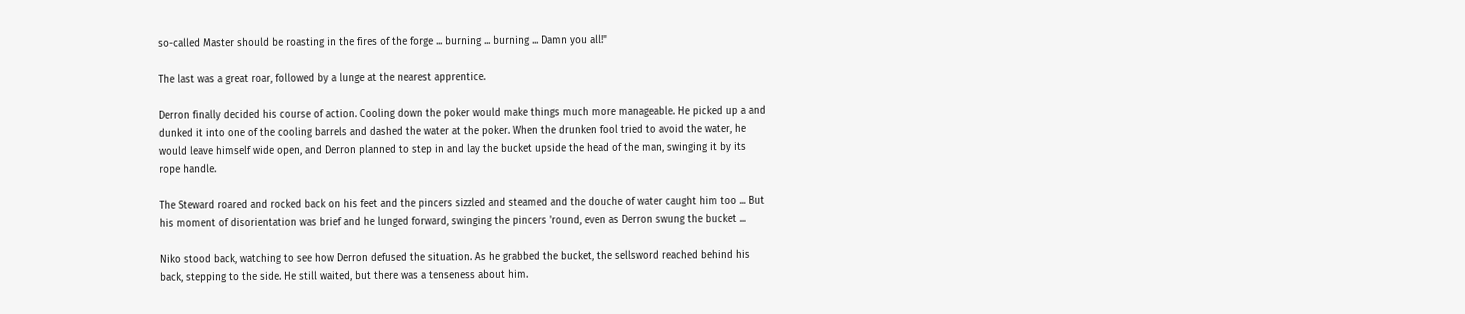so-called Master should be roasting in the fires of the forge ... burning ... burning ... Damn you all!"

The last was a great roar, followed by a lunge at the nearest apprentice.

Derron finally decided his course of action. Cooling down the poker would make things much more manageable. He picked up a and dunked it into one of the cooling barrels and dashed the water at the poker. When the drunken fool tried to avoid the water, he would leave himself wide open, and Derron planned to step in and lay the bucket upside the head of the man, swinging it by its rope handle.

The Steward roared and rocked back on his feet and the pincers sizzled and steamed and the douche of water caught him too ... But his moment of disorientation was brief and he lunged forward, swinging the pincers 'round, even as Derron swung the bucket ...

Niko stood back, watching to see how Derron defused the situation. As he grabbed the bucket, the sellsword reached behind his back, stepping to the side. He still waited, but there was a tenseness about him.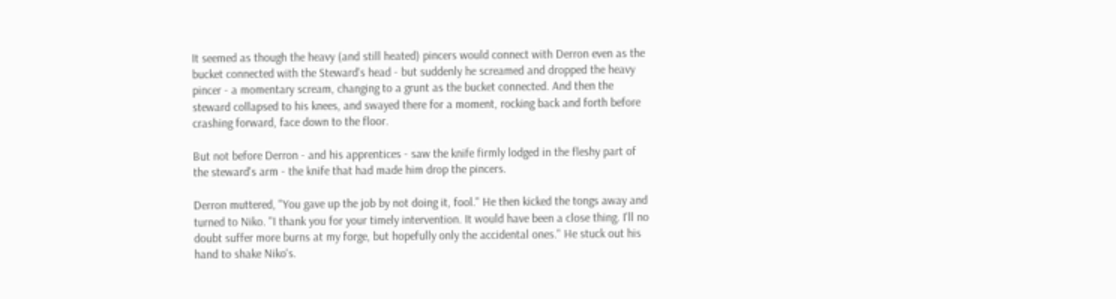It seemed as though the heavy (and still heated) pincers would connect with Derron even as the bucket connected with the Steward's head - but suddenly he screamed and dropped the heavy pincer - a momentary scream, changing to a grunt as the bucket connected. And then the steward collapsed to his knees, and swayed there for a moment, rocking back and forth before crashing forward, face down to the floor.

But not before Derron - and his apprentices - saw the knife firmly lodged in the fleshy part of the steward's arm - the knife that had made him drop the pincers.

Derron muttered, "You gave up the job by not doing it, fool." He then kicked the tongs away and turned to Niko. "I thank you for your timely intervention. It would have been a close thing. I'll no doubt suffer more burns at my forge, but hopefully only the accidental ones." He stuck out his hand to shake Niko's.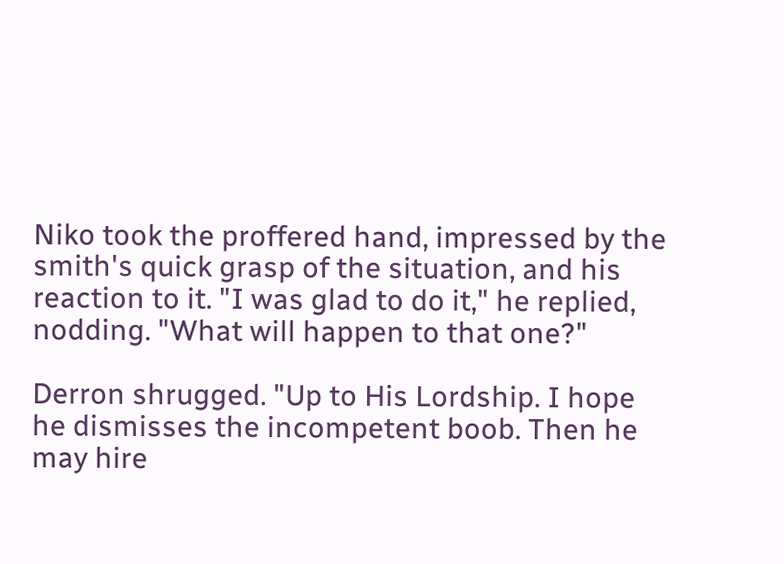Niko took the proffered hand, impressed by the smith's quick grasp of the situation, and his reaction to it. "I was glad to do it," he replied, nodding. "What will happen to that one?"

Derron shrugged. "Up to His Lordship. I hope he dismisses the incompetent boob. Then he may hire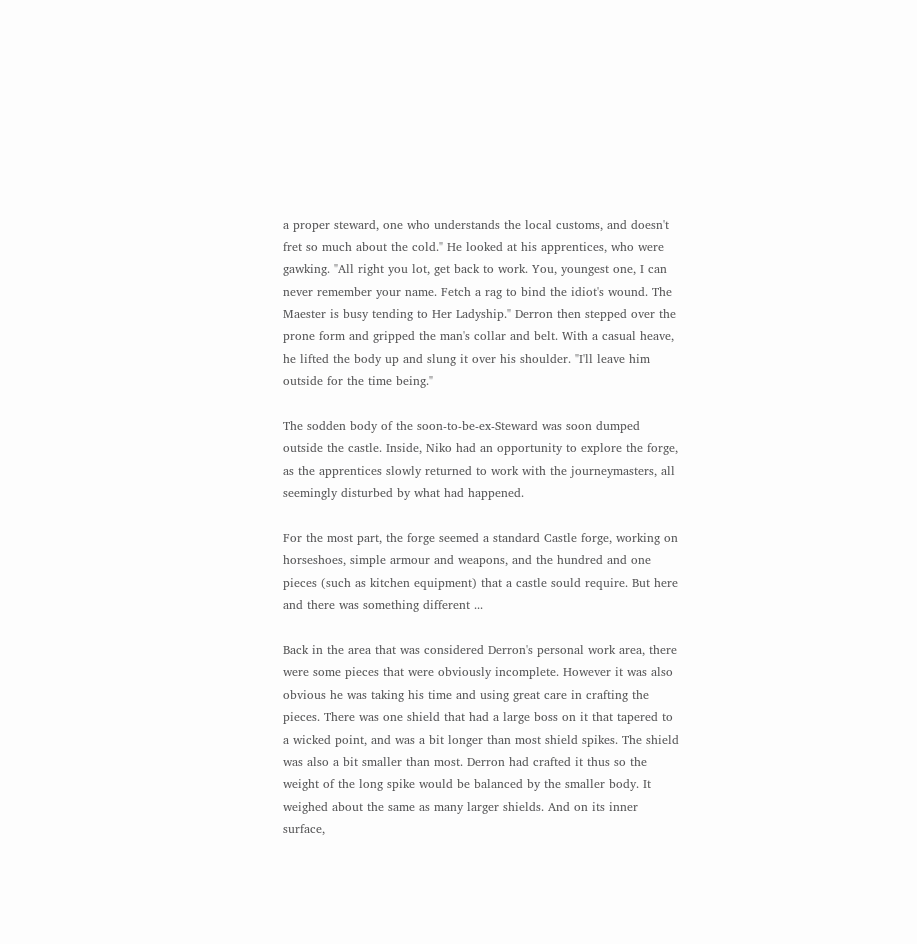a proper steward, one who understands the local customs, and doesn't fret so much about the cold." He looked at his apprentices, who were gawking. "All right you lot, get back to work. You, youngest one, I can never remember your name. Fetch a rag to bind the idiot's wound. The Maester is busy tending to Her Ladyship." Derron then stepped over the prone form and gripped the man's collar and belt. With a casual heave, he lifted the body up and slung it over his shoulder. "I'll leave him outside for the time being."

The sodden body of the soon-to-be-ex-Steward was soon dumped outside the castle. Inside, Niko had an opportunity to explore the forge, as the apprentices slowly returned to work with the journeymasters, all seemingly disturbed by what had happened.

For the most part, the forge seemed a standard Castle forge, working on horseshoes, simple armour and weapons, and the hundred and one pieces (such as kitchen equipment) that a castle sould require. But here and there was something different ...

Back in the area that was considered Derron's personal work area, there were some pieces that were obviously incomplete. However it was also obvious he was taking his time and using great care in crafting the pieces. There was one shield that had a large boss on it that tapered to a wicked point, and was a bit longer than most shield spikes. The shield was also a bit smaller than most. Derron had crafted it thus so the weight of the long spike would be balanced by the smaller body. It weighed about the same as many larger shields. And on its inner surface,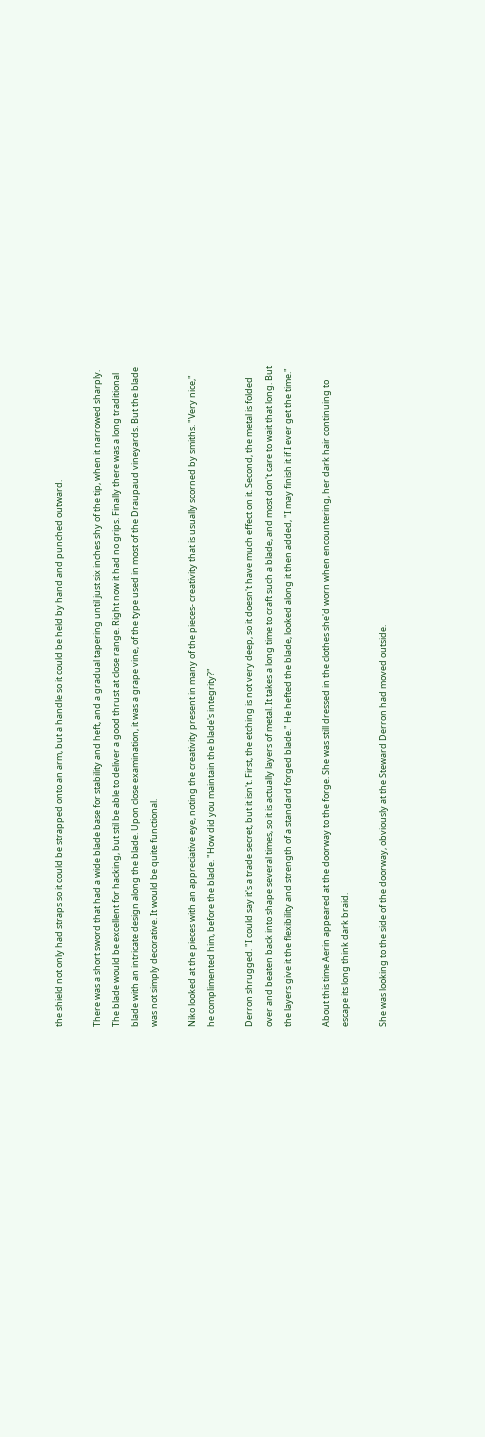the shield not only had straps so it could be strapped onto an arm, but a handle so it could be held by hand and punched outward.

There was a short sword that had a wide blade base for stability and heft, and a gradual tapering until just six inches shy of the tip, when it narrowed sharply. The blade would be excellent for hacking, but stil be able to deliver a good thrust at close range. Right now it had no grips. Finally there was a long traditional blade with an intricate design along the blade. Upon close examination, it was a grape vine, of the type used in most of the Draupaud vineyards. But the blade was not simply decorative. It would be quite functional.

Niko looked at the pieces with an appreciative eye, noting the creativity present in many of the pieces- creativity that is usually scorned by smiths. "Very nice," he complimented him, before the blade. "How did you maintain the blade's integrity?"

Derron shrugged. "I could say it's a trade secret, but it isn't. First, the etching is not very deep, so it doesn't have much effect on it. Second, the metal is folded over and beaten back into shape several times, so it is actually layers of metal. It takes a long time to craft such a blade, and most don't care to wait that long. But the layers give it the flexibility and strength of a standard forged blade." He hefted the blade, looked along it then added, "I may finish it if I ever get the time."

About this time Aerin appeared at the doorway to the forge. She was still dressed in the clothes she'd worn when encountering, her dark hair continuing to escape its long think dark braid.

She was looking to the side of the doorway, obviously at the Steward Derron had moved outside.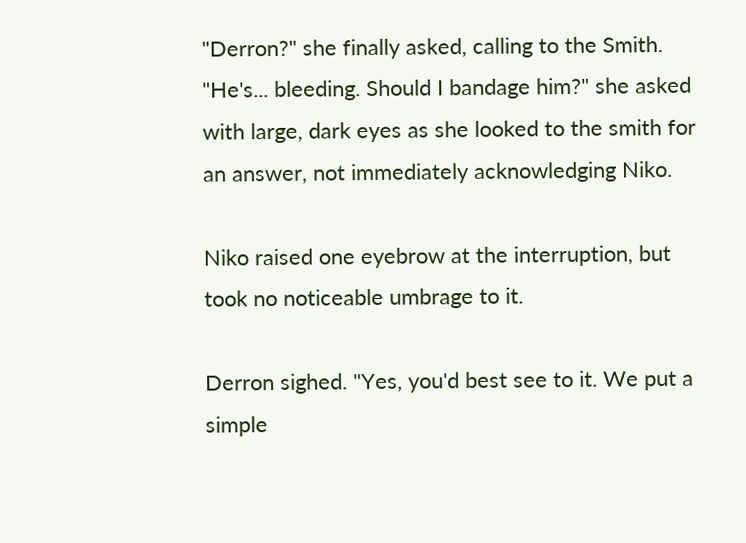"Derron?" she finally asked, calling to the Smith. "He's... bleeding. Should I bandage him?" she asked with large, dark eyes as she looked to the smith for an answer, not immediately acknowledging Niko.

Niko raised one eyebrow at the interruption, but took no noticeable umbrage to it.

Derron sighed. "Yes, you'd best see to it. We put a simple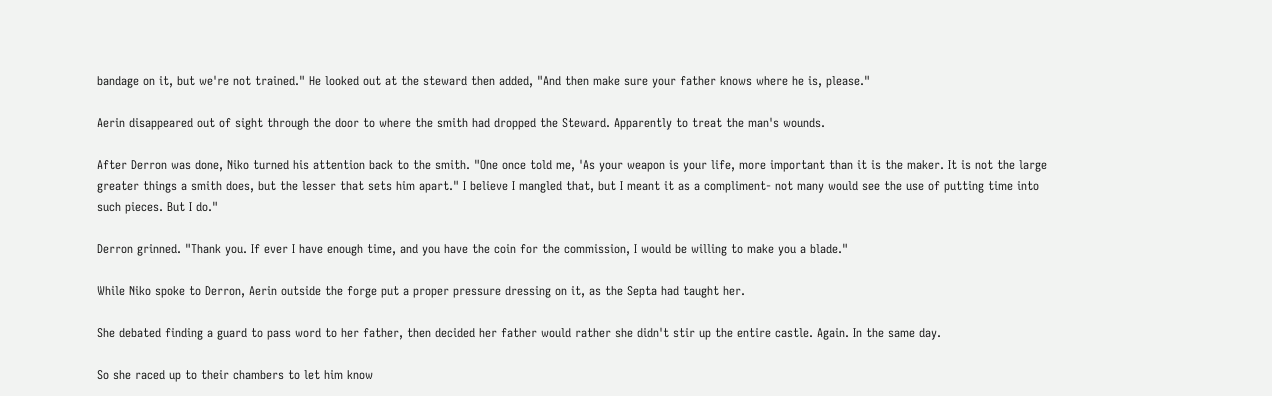bandage on it, but we're not trained." He looked out at the steward then added, "And then make sure your father knows where he is, please."

Aerin disappeared out of sight through the door to where the smith had dropped the Steward. Apparently to treat the man's wounds.

After Derron was done, Niko turned his attention back to the smith. "One once told me, 'As your weapon is your life, more important than it is the maker. It is not the large greater things a smith does, but the lesser that sets him apart." I believe I mangled that, but I meant it as a compliment- not many would see the use of putting time into such pieces. But I do."

Derron grinned. "Thank you. If ever I have enough time, and you have the coin for the commission, I would be willing to make you a blade."

While Niko spoke to Derron, Aerin outside the forge put a proper pressure dressing on it, as the Septa had taught her.

She debated finding a guard to pass word to her father, then decided her father would rather she didn't stir up the entire castle. Again. In the same day.

So she raced up to their chambers to let him know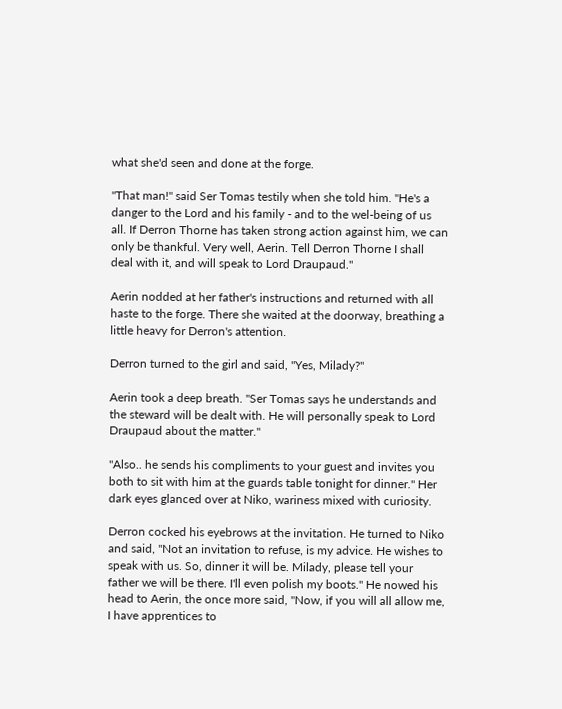what she'd seen and done at the forge.

"That man!" said Ser Tomas testily when she told him. "He's a danger to the Lord and his family - and to the wel-being of us all. If Derron Thorne has taken strong action against him, we can only be thankful. Very well, Aerin. Tell Derron Thorne I shall deal with it, and will speak to Lord Draupaud."

Aerin nodded at her father's instructions and returned with all haste to the forge. There she waited at the doorway, breathing a little heavy for Derron's attention.

Derron turned to the girl and said, "Yes, Milady?"

Aerin took a deep breath. "Ser Tomas says he understands and the steward will be dealt with. He will personally speak to Lord Draupaud about the matter."

"Also.. he sends his compliments to your guest and invites you both to sit with him at the guards table tonight for dinner." Her dark eyes glanced over at Niko, wariness mixed with curiosity.

Derron cocked his eyebrows at the invitation. He turned to Niko and said, "Not an invitation to refuse, is my advice. He wishes to speak with us. So, dinner it will be. Milady, please tell your father we will be there. I'll even polish my boots." He nowed his head to Aerin, the once more said, "Now, if you will all allow me, I have apprentices to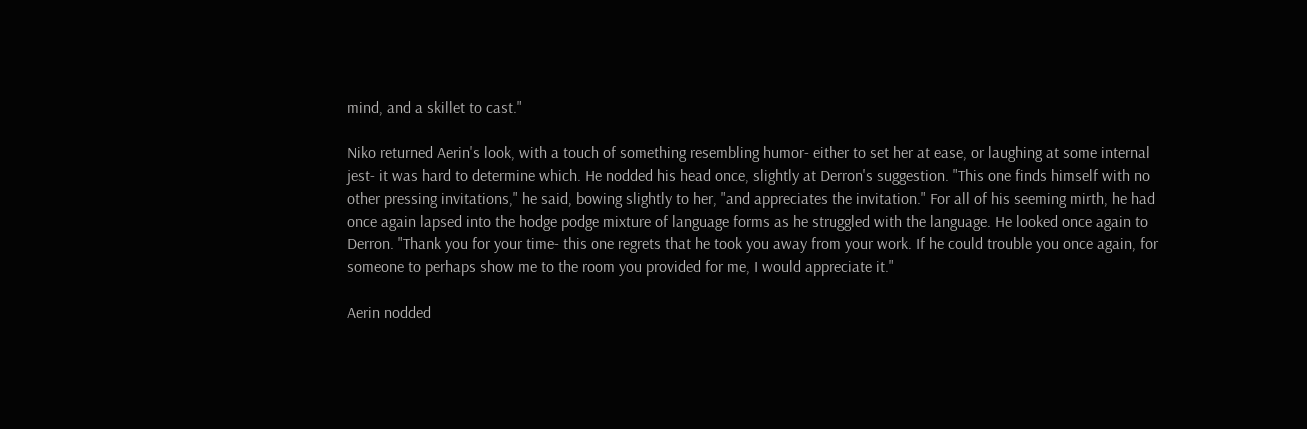mind, and a skillet to cast."

Niko returned Aerin's look, with a touch of something resembling humor- either to set her at ease, or laughing at some internal jest- it was hard to determine which. He nodded his head once, slightly at Derron's suggestion. "This one finds himself with no other pressing invitations," he said, bowing slightly to her, "and appreciates the invitation." For all of his seeming mirth, he had once again lapsed into the hodge podge mixture of language forms as he struggled with the language. He looked once again to Derron. "Thank you for your time- this one regrets that he took you away from your work. If he could trouble you once again, for someone to perhaps show me to the room you provided for me, I would appreciate it."

Aerin nodded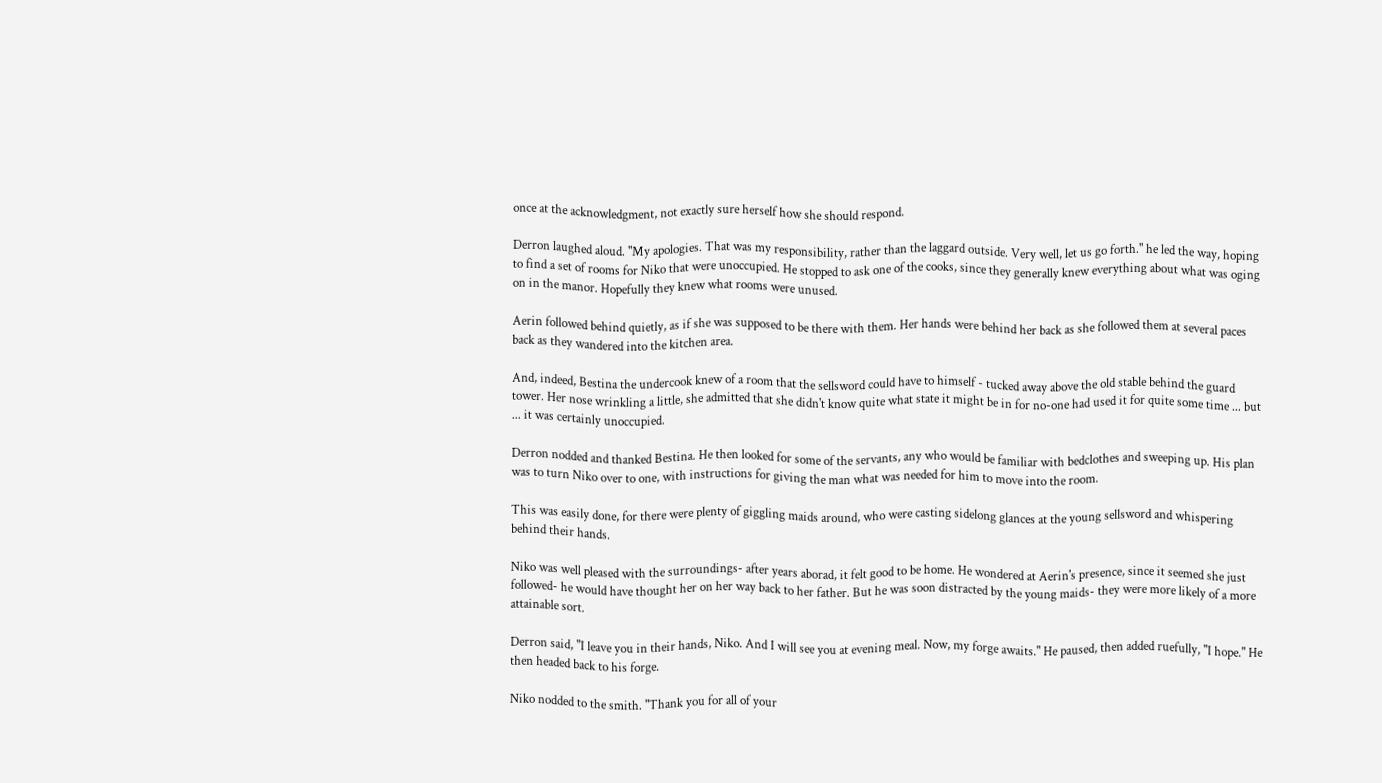once at the acknowledgment, not exactly sure herself how she should respond.

Derron laughed aloud. "My apologies. That was my responsibility, rather than the laggard outside. Very well, let us go forth." he led the way, hoping to find a set of rooms for Niko that were unoccupied. He stopped to ask one of the cooks, since they generally knew everything about what was oging on in the manor. Hopefully they knew what rooms were unused.

Aerin followed behind quietly, as if she was supposed to be there with them. Her hands were behind her back as she followed them at several paces back as they wandered into the kitchen area.

And, indeed, Bestina the undercook knew of a room that the sellsword could have to himself - tucked away above the old stable behind the guard tower. Her nose wrinkling a little, she admitted that she didn't know quite what state it might be in for no-one had used it for quite some time ... but ... it was certainly unoccupied.

Derron nodded and thanked Bestina. He then looked for some of the servants, any who would be familiar with bedclothes and sweeping up. His plan was to turn Niko over to one, with instructions for giving the man what was needed for him to move into the room.

This was easily done, for there were plenty of giggling maids around, who were casting sidelong glances at the young sellsword and whispering behind their hands.

Niko was well pleased with the surroundings- after years aborad, it felt good to be home. He wondered at Aerin's presence, since it seemed she just followed- he would have thought her on her way back to her father. But he was soon distracted by the young maids- they were more likely of a more attainable sort.

Derron said, "I leave you in their hands, Niko. And I will see you at evening meal. Now, my forge awaits." He paused, then added ruefully, "I hope." He then headed back to his forge.

Niko nodded to the smith. "Thank you for all of your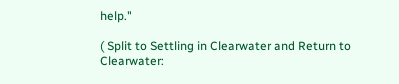help."

( Split to Settling in Clearwater and Return to Clearwater: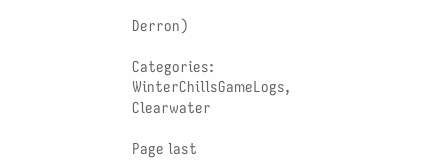Derron)

Categories: WinterChillsGameLogs, Clearwater

Page last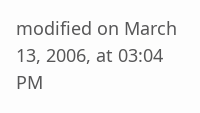modified on March 13, 2006, at 03:04 PM